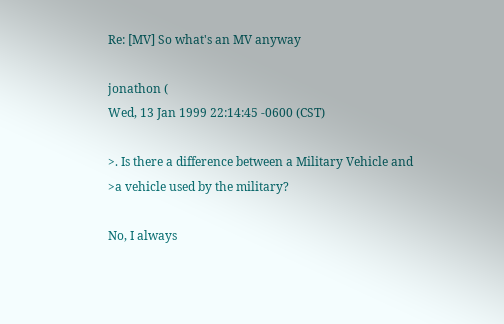Re: [MV] So what's an MV anyway

jonathon (
Wed, 13 Jan 1999 22:14:45 -0600 (CST)

>. Is there a difference between a Military Vehicle and
>a vehicle used by the military?

No, I always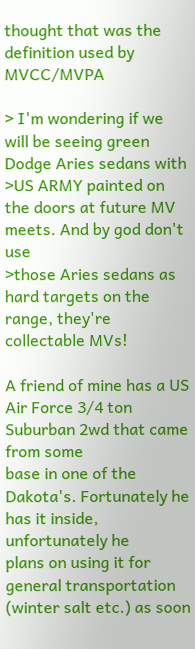thought that was the definition used by MVCC/MVPA

> I'm wondering if we will be seeing green Dodge Aries sedans with
>US ARMY painted on the doors at future MV meets. And by god don't use
>those Aries sedans as hard targets on the range, they're collectable MVs!

A friend of mine has a US Air Force 3/4 ton Suburban 2wd that came from some
base in one of the Dakota's. Fortunately he has it inside, unfortunately he
plans on using it for general transportation (winter salt etc.) as soon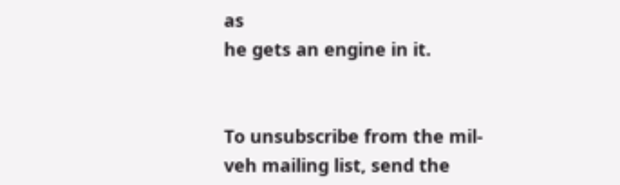as
he gets an engine in it.


To unsubscribe from the mil-veh mailing list, send the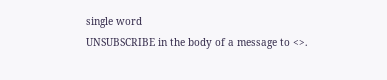single word
UNSUBSCRIBE in the body of a message to <>.